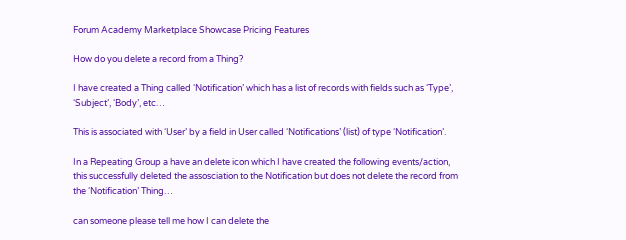Forum Academy Marketplace Showcase Pricing Features

How do you delete a record from a Thing?

I have created a Thing called ‘Notification’ which has a list of records with fields such as ‘Type’, ‘Subject’, ‘Body’, etc…

This is associated with ‘User’ by a field in User called ‘Notifications’ (list) of type ‘Notification’.

In a Repeating Group a have an delete icon which I have created the following events/action, this successfully deleted the assosciation to the Notification but does not delete the record from the ‘Notification’ Thing…

can someone please tell me how I can delete the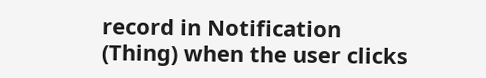record in Notification (Thing) when the user clicks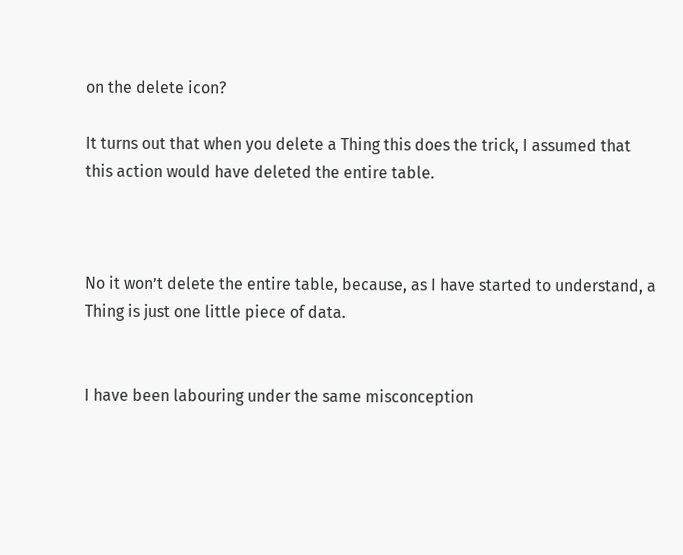on the delete icon?

It turns out that when you delete a Thing this does the trick, I assumed that this action would have deleted the entire table.



No it won’t delete the entire table, because, as I have started to understand, a Thing is just one little piece of data.


I have been labouring under the same misconception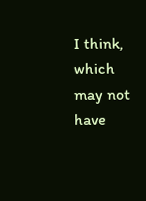I think, which may not have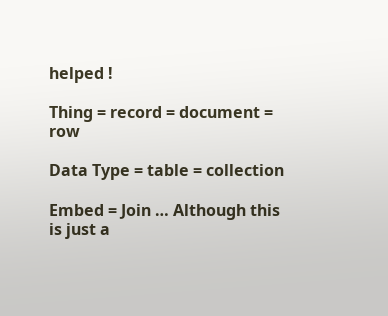helped !

Thing = record = document = row

Data Type = table = collection

Embed = Join … Although this is just a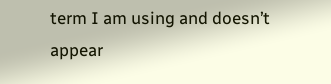term I am using and doesn’t appear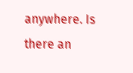anywhere. Is there an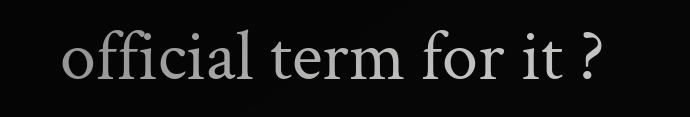official term for it ?